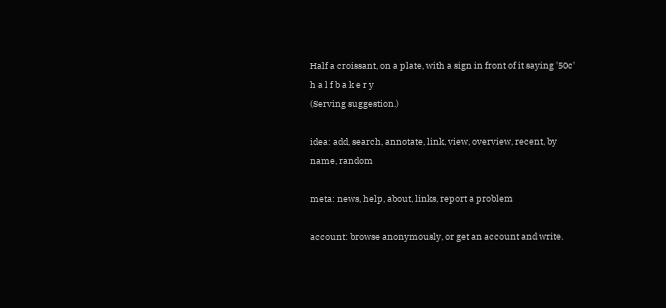Half a croissant, on a plate, with a sign in front of it saying '50c'
h a l f b a k e r y
(Serving suggestion.)

idea: add, search, annotate, link, view, overview, recent, by name, random

meta: news, help, about, links, report a problem

account: browse anonymously, or get an account and write.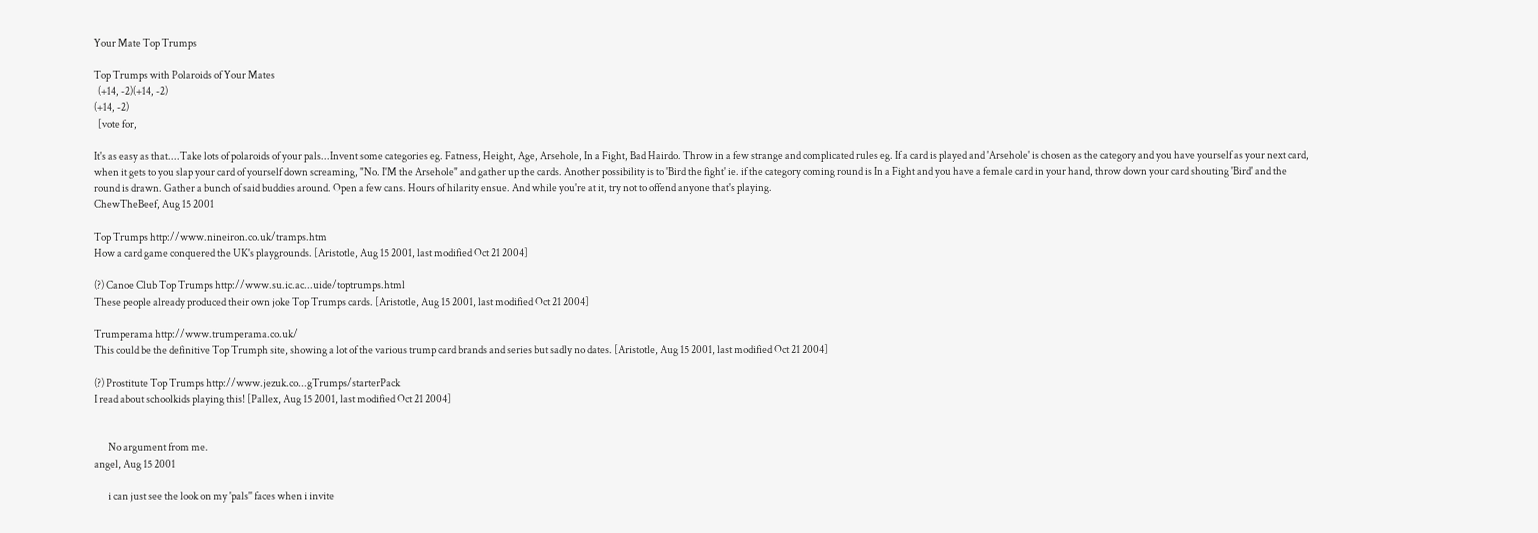Your Mate Top Trumps

Top Trumps with Polaroids of Your Mates
  (+14, -2)(+14, -2)
(+14, -2)
  [vote for,

It's as easy as that....Take lots of polaroids of your pals...Invent some categories eg. Fatness, Height, Age, Arsehole, In a Fight, Bad Hairdo. Throw in a few strange and complicated rules eg. If a card is played and 'Arsehole' is chosen as the category and you have yourself as your next card, when it gets to you slap your card of yourself down screaming, "No. I'M the Arsehole" and gather up the cards. Another possibility is to 'Bird the fight' ie. if the category coming round is In a Fight and you have a female card in your hand, throw down your card shouting 'Bird' and the round is drawn. Gather a bunch of said buddies around. Open a few cans. Hours of hilarity ensue. And while you're at it, try not to offend anyone that's playing.
ChewTheBeef, Aug 15 2001

Top Trumps http://www.nineiron.co.uk/tramps.htm
How a card game conquered the UK's playgrounds. [Aristotle, Aug 15 2001, last modified Oct 21 2004]

(?) Canoe Club Top Trumps http://www.su.ic.ac...uide/toptrumps.html
These people already produced their own joke Top Trumps cards. [Aristotle, Aug 15 2001, last modified Oct 21 2004]

Trumperama http://www.trumperama.co.uk/
This could be the definitive Top Trumph site, showing a lot of the various trump card brands and series but sadly no dates. [Aristotle, Aug 15 2001, last modified Oct 21 2004]

(?) Prostitute Top Trumps http://www.jezuk.co...gTrumps/starterPack
I read about schoolkids playing this! [Pallex, Aug 15 2001, last modified Oct 21 2004]


       No argument from me.
angel, Aug 15 2001

       i can just see the look on my 'pals'' faces when i invite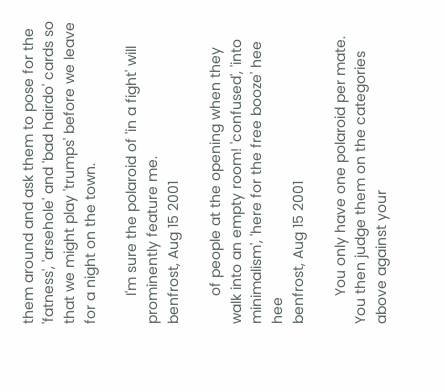them around and ask them to pose for the 'fatness', 'arsehole' and 'bad hairdo' cards so that we might play 'trumps' before we leave for a night on the town.

       I'm sure the polaroid of 'in a fight' will prominently feature me.
benfrost, Aug 15 2001

       of people at the opening when they walk into an empty room! 'confused', 'into minimalism', 'here for the free booze' hee hee
benfrost, Aug 15 2001

       You only have one polaroid per mate. You then judge them on the categories above against your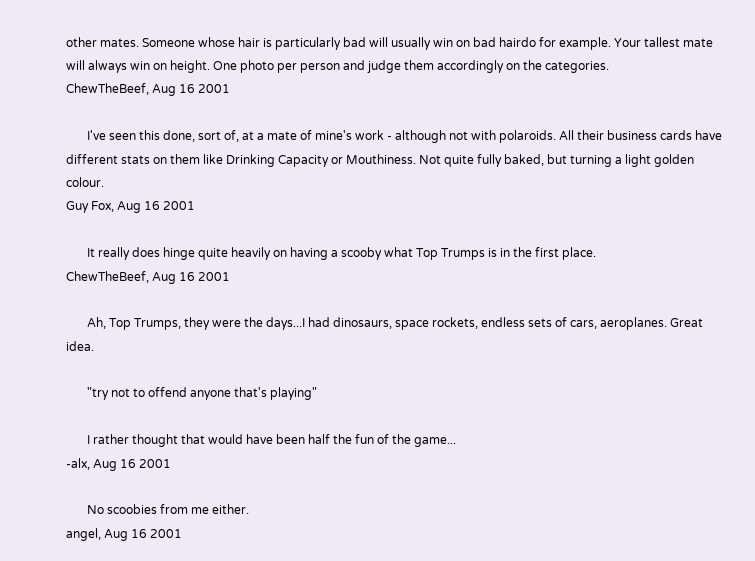other mates. Someone whose hair is particularly bad will usually win on bad hairdo for example. Your tallest mate will always win on height. One photo per person and judge them accordingly on the categories.
ChewTheBeef, Aug 16 2001

       I've seen this done, sort of, at a mate of mine's work - although not with polaroids. All their business cards have different stats on them like Drinking Capacity or Mouthiness. Not quite fully baked, but turning a light golden colour.
Guy Fox, Aug 16 2001

       It really does hinge quite heavily on having a scooby what Top Trumps is in the first place.
ChewTheBeef, Aug 16 2001

       Ah, Top Trumps, they were the days...I had dinosaurs, space rockets, endless sets of cars, aeroplanes. Great idea.

       "try not to offend anyone that's playing"

       I rather thought that would have been half the fun of the game...
-alx, Aug 16 2001

       No scoobies from me either.
angel, Aug 16 2001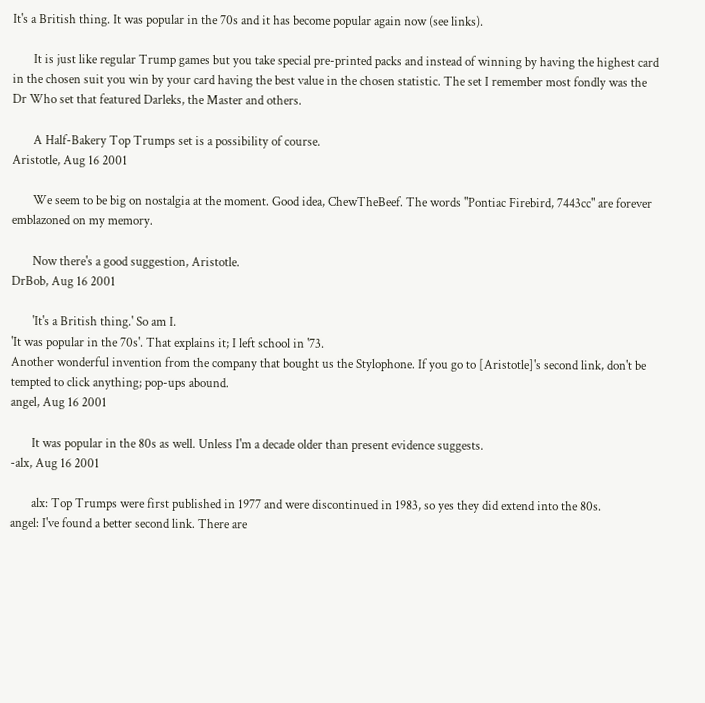It's a British thing. It was popular in the 70s and it has become popular again now (see links).

       It is just like regular Trump games but you take special pre-printed packs and instead of winning by having the highest card in the chosen suit you win by your card having the best value in the chosen statistic. The set I remember most fondly was the Dr Who set that featured Darleks, the Master and others.

       A Half-Bakery Top Trumps set is a possibility of course.
Aristotle, Aug 16 2001

       We seem to be big on nostalgia at the moment. Good idea, ChewTheBeef. The words "Pontiac Firebird, 7443cc" are forever emblazoned on my memory.

       Now there's a good suggestion, Aristotle.
DrBob, Aug 16 2001

       'It's a British thing.' So am I.
'It was popular in the 70s'. That explains it; I left school in '73.
Another wonderful invention from the company that bought us the Stylophone. If you go to [Aristotle]'s second link, don't be tempted to click anything; pop-ups abound.
angel, Aug 16 2001

       It was popular in the 80s as well. Unless I'm a decade older than present evidence suggests.
-alx, Aug 16 2001

       alx: Top Trumps were first published in 1977 and were discontinued in 1983, so yes they did extend into the 80s.
angel: I've found a better second link. There are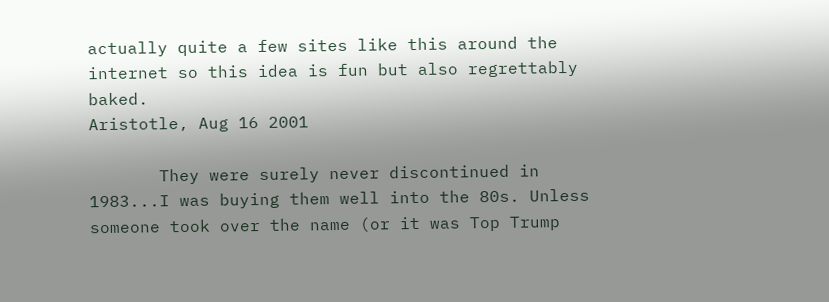actually quite a few sites like this around the internet so this idea is fun but also regrettably baked.
Aristotle, Aug 16 2001

       They were surely never discontinued in 1983...I was buying them well into the 80s. Unless someone took over the name (or it was Top Trump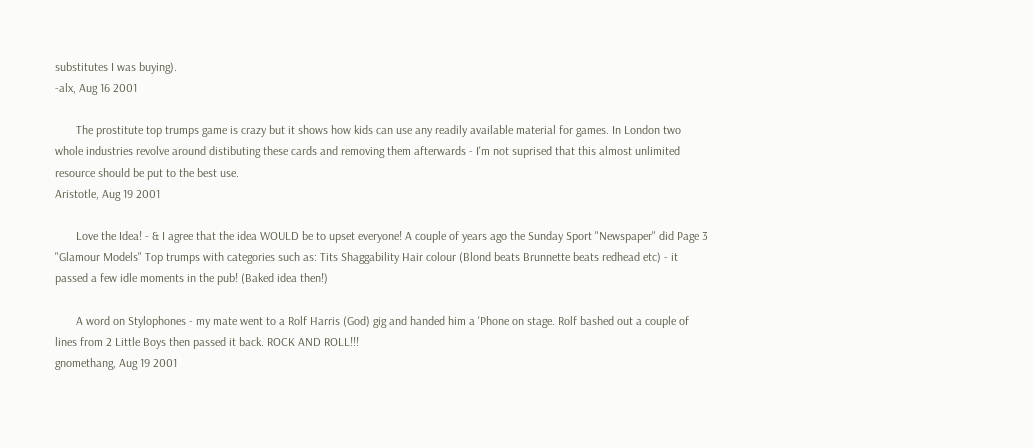substitutes I was buying).
-alx, Aug 16 2001

       The prostitute top trumps game is crazy but it shows how kids can use any readily available material for games. In London two whole industries revolve around distibuting these cards and removing them afterwards - I'm not suprised that this almost unlimited resource should be put to the best use.
Aristotle, Aug 19 2001

       Love the Idea! - & I agree that the idea WOULD be to upset everyone! A couple of years ago the Sunday Sport "Newspaper" did Page 3 "Glamour Models" Top trumps with categories such as: Tits Shaggability Hair colour (Blond beats Brunnette beats redhead etc) - it passed a few idle moments in the pub! (Baked idea then!)

       A word on Stylophones - my mate went to a Rolf Harris (God) gig and handed him a 'Phone on stage. Rolf bashed out a couple of lines from 2 Little Boys then passed it back. ROCK AND ROLL!!!
gnomethang, Aug 19 2001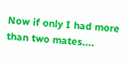Now if only I had more than two mates....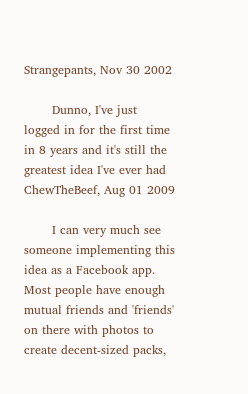Strangepants, Nov 30 2002

       Dunno, I've just logged in for the first time in 8 years and it's still the greatest idea I've ever had
ChewTheBeef, Aug 01 2009

       I can very much see someone implementing this idea as a Facebook app. Most people have enough mutual friends and 'friends' on there with photos to create decent-sized packs,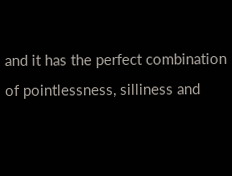and it has the perfect combination of pointlessness, silliness and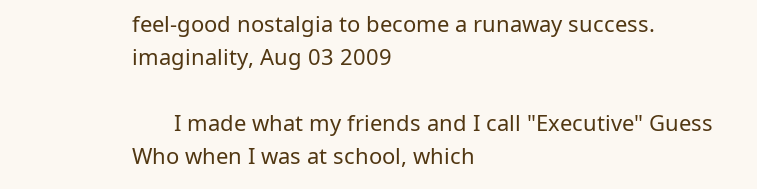feel-good nostalgia to become a runaway success.
imaginality, Aug 03 2009

       I made what my friends and I call "Executive" Guess Who when I was at school, which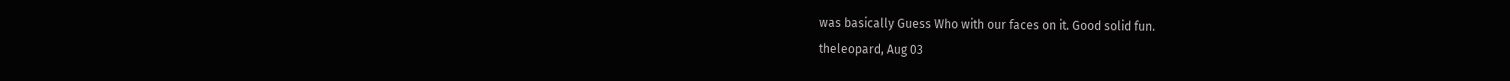was basically Guess Who with our faces on it. Good solid fun.
theleopard, Aug 03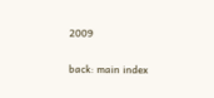2009


back: main index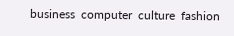business  computer  culture  fashion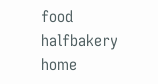food  halfbakery  home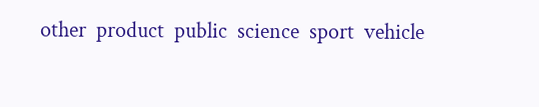other  product  public  science  sport  vehicle